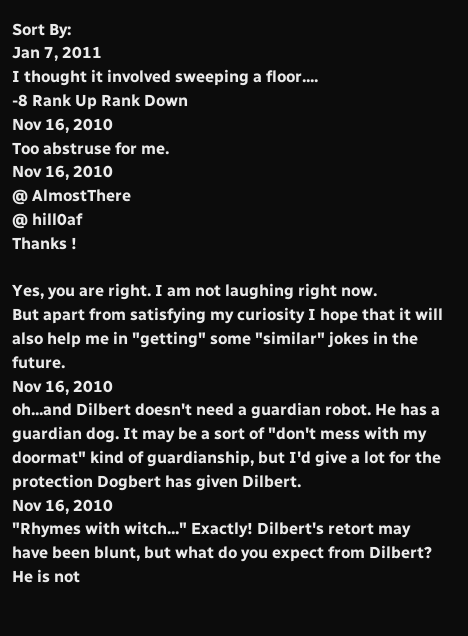Sort By:
Jan 7, 2011
I thought it involved sweeping a floor....
-8 Rank Up Rank Down
Nov 16, 2010
Too abstruse for me.
Nov 16, 2010
@ AlmostThere
@ hill0af
Thanks !

Yes, you are right. I am not laughing right now.
But apart from satisfying my curiosity I hope that it will also help me in "getting" some "similar" jokes in the future.
Nov 16, 2010
oh...and Dilbert doesn't need a guardian robot. He has a guardian dog. It may be a sort of "don't mess with my doormat" kind of guardianship, but I'd give a lot for the protection Dogbert has given Dilbert.
Nov 16, 2010
"Rhymes with witch..." Exactly! Dilbert's retort may have been blunt, but what do you expect from Dilbert? He is not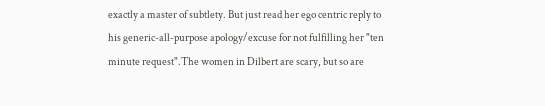exactly a master of subtlety. But just read her ego centric reply to his generic-all-purpose apology/excuse for not fulfilling her "ten minute request".The women in Dilbert are scary, but so are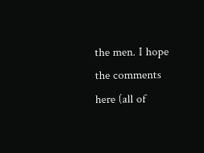the men. I hope the comments here (all of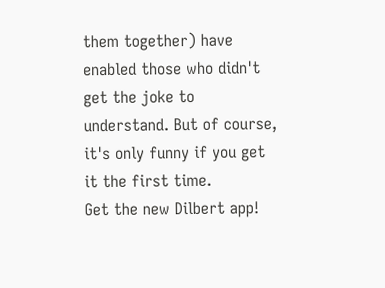them together) have enabled those who didn't get the joke to understand. But of course, it's only funny if you get it the first time.
Get the new Dilbert app!